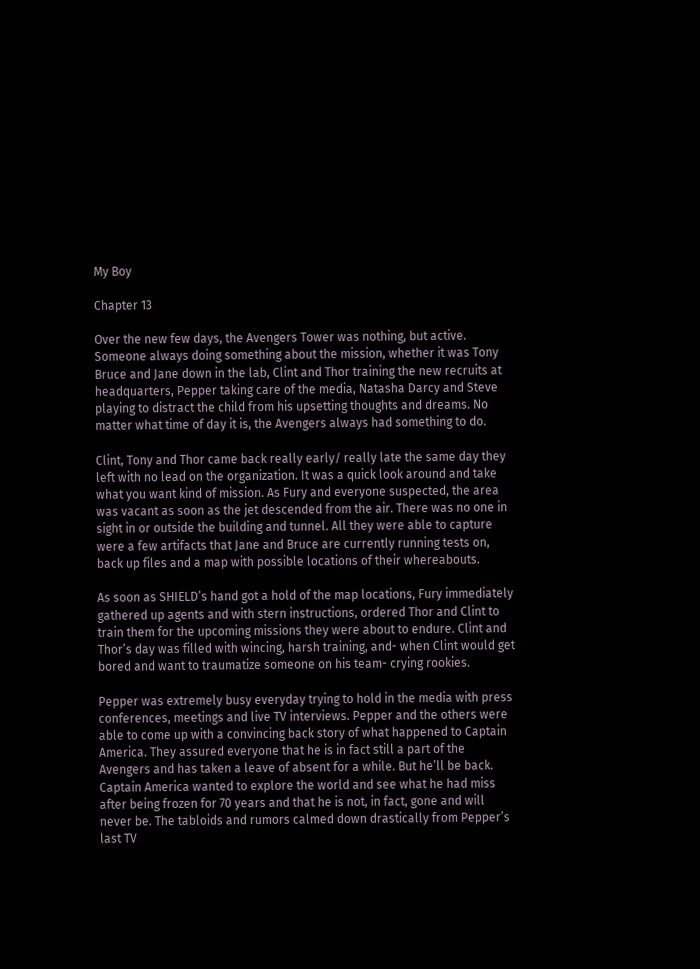My Boy

Chapter 13

Over the new few days, the Avengers Tower was nothing, but active. Someone always doing something about the mission, whether it was Tony Bruce and Jane down in the lab, Clint and Thor training the new recruits at headquarters, Pepper taking care of the media, Natasha Darcy and Steve playing to distract the child from his upsetting thoughts and dreams. No matter what time of day it is, the Avengers always had something to do.

Clint, Tony and Thor came back really early/ really late the same day they left with no lead on the organization. It was a quick look around and take what you want kind of mission. As Fury and everyone suspected, the area was vacant as soon as the jet descended from the air. There was no one in sight in or outside the building and tunnel. All they were able to capture were a few artifacts that Jane and Bruce are currently running tests on, back up files and a map with possible locations of their whereabouts.

As soon as SHIELD’s hand got a hold of the map locations, Fury immediately gathered up agents and with stern instructions, ordered Thor and Clint to train them for the upcoming missions they were about to endure. Clint and Thor’s day was filled with wincing, harsh training, and- when Clint would get bored and want to traumatize someone on his team- crying rookies.

Pepper was extremely busy everyday trying to hold in the media with press conferences, meetings and live TV interviews. Pepper and the others were able to come up with a convincing back story of what happened to Captain America. They assured everyone that he is in fact still a part of the Avengers and has taken a leave of absent for a while. But he’ll be back. Captain America wanted to explore the world and see what he had miss after being frozen for 70 years and that he is not, in fact, gone and will never be. The tabloids and rumors calmed down drastically from Pepper’s last TV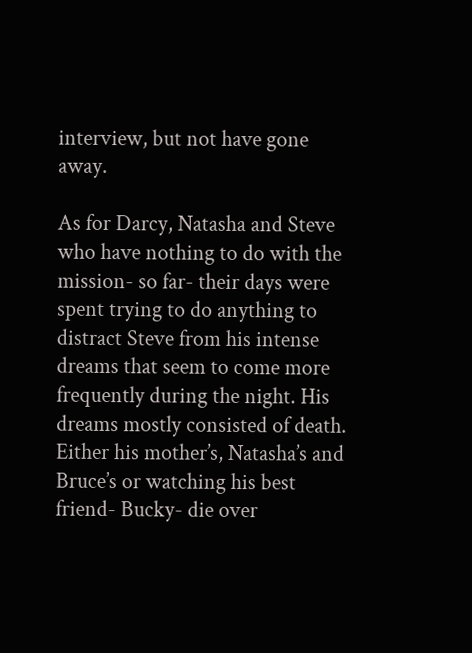interview, but not have gone away.

As for Darcy, Natasha and Steve who have nothing to do with the mission- so far- their days were spent trying to do anything to distract Steve from his intense dreams that seem to come more frequently during the night. His dreams mostly consisted of death. Either his mother’s, Natasha’s and Bruce’s or watching his best friend- Bucky- die over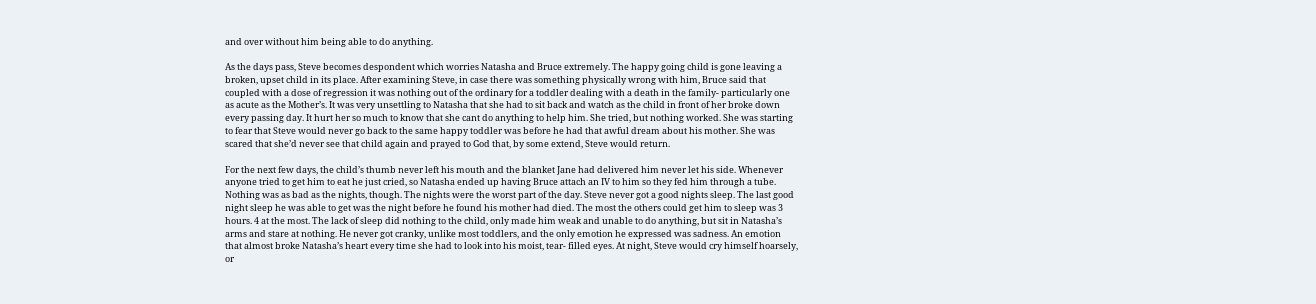and over without him being able to do anything.

As the days pass, Steve becomes despondent which worries Natasha and Bruce extremely. The happy going child is gone leaving a broken, upset child in its place. After examining Steve, in case there was something physically wrong with him, Bruce said that coupled with a dose of regression it was nothing out of the ordinary for a toddler dealing with a death in the family- particularly one as acute as the Mother’s. It was very unsettling to Natasha that she had to sit back and watch as the child in front of her broke down every passing day. It hurt her so much to know that she cant do anything to help him. She tried, but nothing worked. She was starting to fear that Steve would never go back to the same happy toddler was before he had that awful dream about his mother. She was scared that she’d never see that child again and prayed to God that, by some extend, Steve would return.

For the next few days, the child’s thumb never left his mouth and the blanket Jane had delivered him never let his side. Whenever anyone tried to get him to eat he just cried, so Natasha ended up having Bruce attach an IV to him so they fed him through a tube. Nothing was as bad as the nights, though. The nights were the worst part of the day. Steve never got a good nights sleep. The last good night sleep he was able to get was the night before he found his mother had died. The most the others could get him to sleep was 3 hours. 4 at the most. The lack of sleep did nothing to the child, only made him weak and unable to do anything, but sit in Natasha’s arms and stare at nothing. He never got cranky, unlike most toddlers, and the only emotion he expressed was sadness. An emotion that almost broke Natasha’s heart every time she had to look into his moist, tear- filled eyes. At night, Steve would cry himself hoarsely, or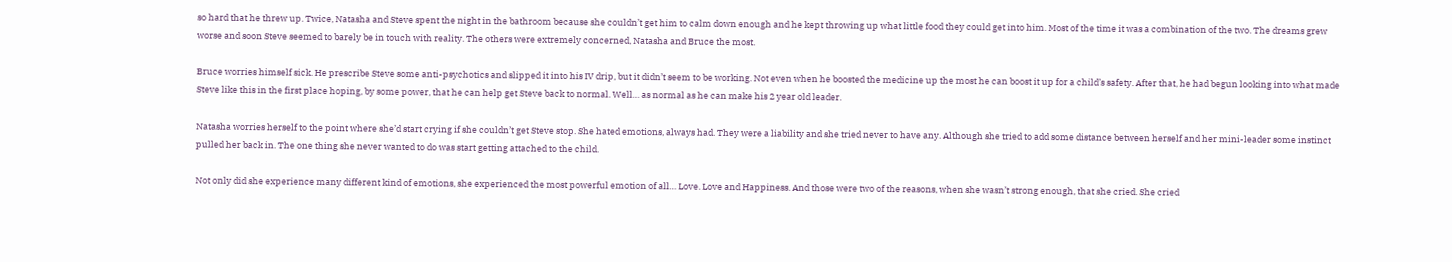so hard that he threw up. Twice, Natasha and Steve spent the night in the bathroom because she couldn’t get him to calm down enough and he kept throwing up what little food they could get into him. Most of the time it was a combination of the two. The dreams grew worse and soon Steve seemed to barely be in touch with reality. The others were extremely concerned, Natasha and Bruce the most.

Bruce worries himself sick. He prescribe Steve some anti-psychotics and slipped it into his IV drip, but it didn’t seem to be working. Not even when he boosted the medicine up the most he can boost it up for a child’s safety. After that, he had begun looking into what made Steve like this in the first place hoping, by some power, that he can help get Steve back to normal. Well… as normal as he can make his 2 year old leader.

Natasha worries herself to the point where she’d start crying if she couldn’t get Steve stop. She hated emotions, always had. They were a liability and she tried never to have any. Although she tried to add some distance between herself and her mini-leader some instinct pulled her back in. The one thing she never wanted to do was start getting attached to the child.

Not only did she experience many different kind of emotions, she experienced the most powerful emotion of all… Love. Love and Happiness. And those were two of the reasons, when she wasn’t strong enough, that she cried. She cried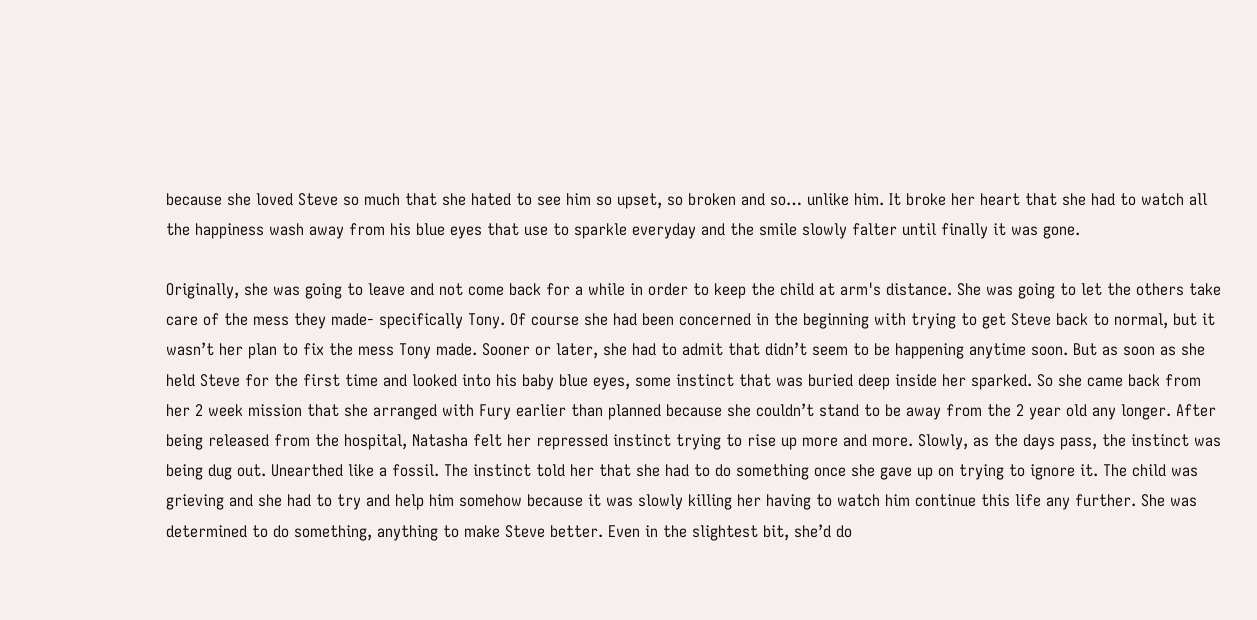because she loved Steve so much that she hated to see him so upset, so broken and so… unlike him. It broke her heart that she had to watch all the happiness wash away from his blue eyes that use to sparkle everyday and the smile slowly falter until finally it was gone.

Originally, she was going to leave and not come back for a while in order to keep the child at arm's distance. She was going to let the others take care of the mess they made- specifically Tony. Of course she had been concerned in the beginning with trying to get Steve back to normal, but it wasn’t her plan to fix the mess Tony made. Sooner or later, she had to admit that didn’t seem to be happening anytime soon. But as soon as she held Steve for the first time and looked into his baby blue eyes, some instinct that was buried deep inside her sparked. So she came back from her 2 week mission that she arranged with Fury earlier than planned because she couldn’t stand to be away from the 2 year old any longer. After being released from the hospital, Natasha felt her repressed instinct trying to rise up more and more. Slowly, as the days pass, the instinct was being dug out. Unearthed like a fossil. The instinct told her that she had to do something once she gave up on trying to ignore it. The child was grieving and she had to try and help him somehow because it was slowly killing her having to watch him continue this life any further. She was determined to do something, anything to make Steve better. Even in the slightest bit, she’d do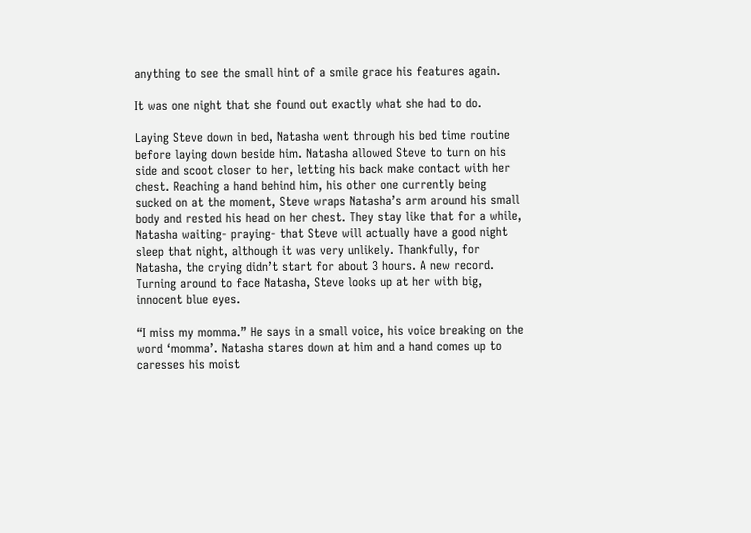anything to see the small hint of a smile grace his features again.

It was one night that she found out exactly what she had to do.

Laying Steve down in bed, Natasha went through his bed time routine before laying down beside him. Natasha allowed Steve to turn on his side and scoot closer to her, letting his back make contact with her chest. Reaching a hand behind him, his other one currently being sucked on at the moment, Steve wraps Natasha’s arm around his small body and rested his head on her chest. They stay like that for a while, Natasha waiting- praying- that Steve will actually have a good night sleep that night, although it was very unlikely. Thankfully, for Natasha, the crying didn’t start for about 3 hours. A new record. Turning around to face Natasha, Steve looks up at her with big, innocent blue eyes.

“I miss my momma.” He says in a small voice, his voice breaking on the word ‘momma’. Natasha stares down at him and a hand comes up to caresses his moist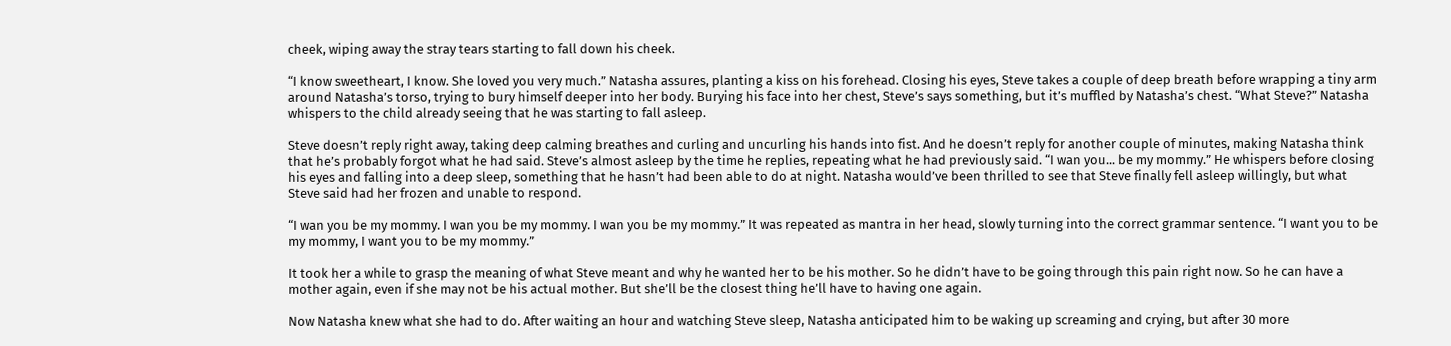cheek, wiping away the stray tears starting to fall down his cheek.

“I know sweetheart, I know. She loved you very much.” Natasha assures, planting a kiss on his forehead. Closing his eyes, Steve takes a couple of deep breath before wrapping a tiny arm around Natasha’s torso, trying to bury himself deeper into her body. Burying his face into her chest, Steve’s says something, but it’s muffled by Natasha’s chest. “What Steve?” Natasha whispers to the child already seeing that he was starting to fall asleep.

Steve doesn’t reply right away, taking deep calming breathes and curling and uncurling his hands into fist. And he doesn’t reply for another couple of minutes, making Natasha think that he’s probably forgot what he had said. Steve’s almost asleep by the time he replies, repeating what he had previously said. “I wan you... be my mommy.” He whispers before closing his eyes and falling into a deep sleep, something that he hasn’t had been able to do at night. Natasha would’ve been thrilled to see that Steve finally fell asleep willingly, but what Steve said had her frozen and unable to respond.

“I wan you be my mommy. I wan you be my mommy. I wan you be my mommy.” It was repeated as mantra in her head, slowly turning into the correct grammar sentence. “I want you to be my mommy, I want you to be my mommy.”

It took her a while to grasp the meaning of what Steve meant and why he wanted her to be his mother. So he didn’t have to be going through this pain right now. So he can have a mother again, even if she may not be his actual mother. But she’ll be the closest thing he’ll have to having one again.

Now Natasha knew what she had to do. After waiting an hour and watching Steve sleep, Natasha anticipated him to be waking up screaming and crying, but after 30 more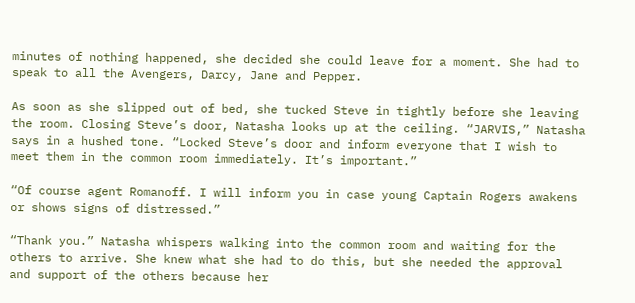minutes of nothing happened, she decided she could leave for a moment. She had to speak to all the Avengers, Darcy, Jane and Pepper.

As soon as she slipped out of bed, she tucked Steve in tightly before she leaving the room. Closing Steve’s door, Natasha looks up at the ceiling. “JARVIS,” Natasha says in a hushed tone. “Locked Steve’s door and inform everyone that I wish to meet them in the common room immediately. It’s important.”

“Of course agent Romanoff. I will inform you in case young Captain Rogers awakens or shows signs of distressed.”

“Thank you.” Natasha whispers walking into the common room and waiting for the others to arrive. She knew what she had to do this, but she needed the approval and support of the others because her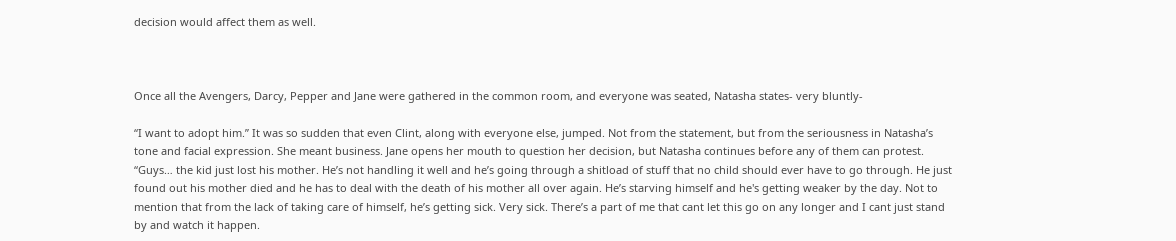decision would affect them as well.



Once all the Avengers, Darcy, Pepper and Jane were gathered in the common room, and everyone was seated, Natasha states- very bluntly-

“I want to adopt him.” It was so sudden that even Clint, along with everyone else, jumped. Not from the statement, but from the seriousness in Natasha’s tone and facial expression. She meant business. Jane opens her mouth to question her decision, but Natasha continues before any of them can protest. “Guys… the kid just lost his mother. He’s not handling it well and he’s going through a shitload of stuff that no child should ever have to go through. He just found out his mother died and he has to deal with the death of his mother all over again. He’s starving himself and he's getting weaker by the day. Not to mention that from the lack of taking care of himself, he’s getting sick. Very sick. There’s a part of me that cant let this go on any longer and I cant just stand by and watch it happen.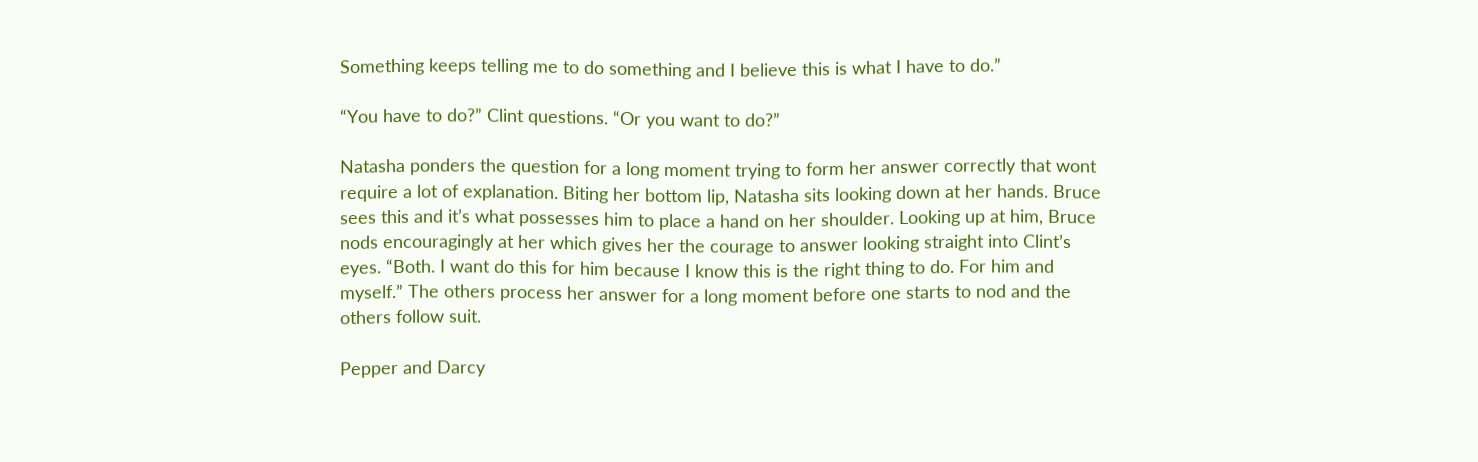Something keeps telling me to do something and I believe this is what I have to do.”

“You have to do?” Clint questions. “Or you want to do?”

Natasha ponders the question for a long moment trying to form her answer correctly that wont require a lot of explanation. Biting her bottom lip, Natasha sits looking down at her hands. Bruce sees this and it’s what possesses him to place a hand on her shoulder. Looking up at him, Bruce nods encouragingly at her which gives her the courage to answer looking straight into Clint’s eyes. “Both. I want do this for him because I know this is the right thing to do. For him and myself.” The others process her answer for a long moment before one starts to nod and the others follow suit.

Pepper and Darcy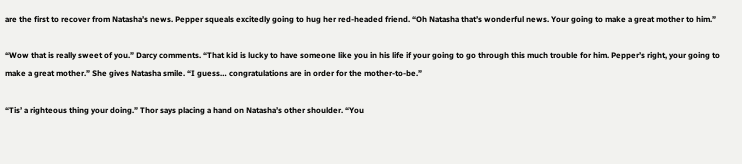are the first to recover from Natasha’s news. Pepper squeals excitedly going to hug her red-headed friend. “Oh Natasha that’s wonderful news. Your going to make a great mother to him.”

“Wow that is really sweet of you.” Darcy comments. “That kid is lucky to have someone like you in his life if your going to go through this much trouble for him. Pepper’s right, your going to make a great mother.” She gives Natasha smile. “I guess… congratulations are in order for the mother-to-be.”

“Tis’ a righteous thing your doing.” Thor says placing a hand on Natasha’s other shoulder. “You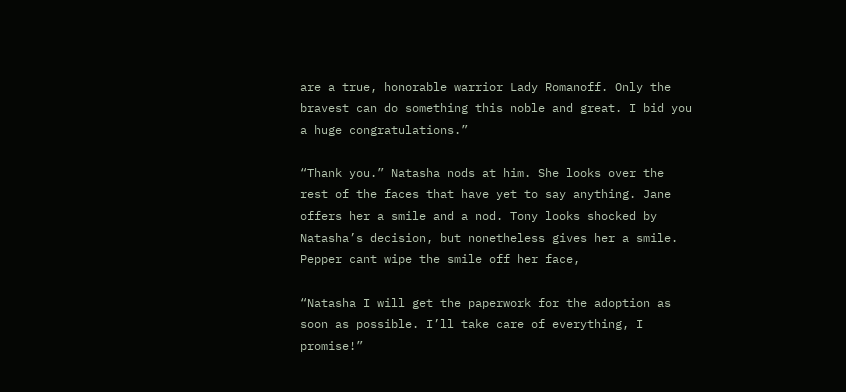are a true, honorable warrior Lady Romanoff. Only the bravest can do something this noble and great. I bid you a huge congratulations.”

“Thank you.” Natasha nods at him. She looks over the rest of the faces that have yet to say anything. Jane offers her a smile and a nod. Tony looks shocked by Natasha’s decision, but nonetheless gives her a smile. Pepper cant wipe the smile off her face,

“Natasha I will get the paperwork for the adoption as soon as possible. I’ll take care of everything, I promise!”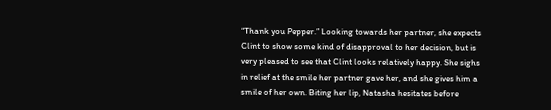“Thank you Pepper.” Looking towards her partner, she expects Clint to show some kind of disapproval to her decision, but is very pleased to see that Clint looks relatively happy. She sighs in relief at the smile her partner gave her, and she gives him a smile of her own. Biting her lip, Natasha hesitates before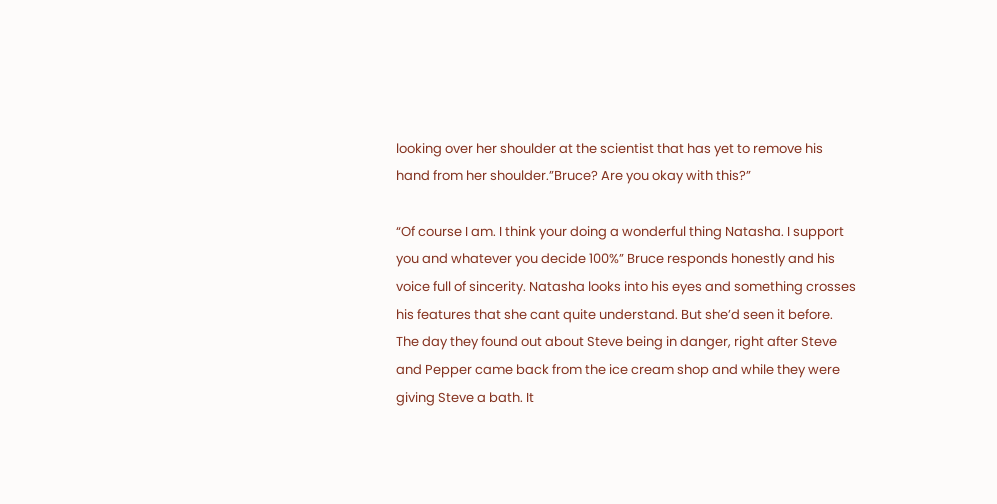looking over her shoulder at the scientist that has yet to remove his hand from her shoulder.”Bruce? Are you okay with this?”

“Of course I am. I think your doing a wonderful thing Natasha. I support you and whatever you decide 100%” Bruce responds honestly and his voice full of sincerity. Natasha looks into his eyes and something crosses his features that she cant quite understand. But she’d seen it before. The day they found out about Steve being in danger, right after Steve and Pepper came back from the ice cream shop and while they were giving Steve a bath. It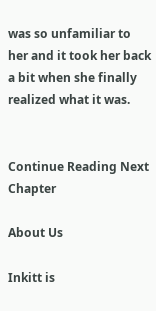was so unfamiliar to her and it took her back a bit when she finally realized what it was.


Continue Reading Next Chapter

About Us

Inkitt is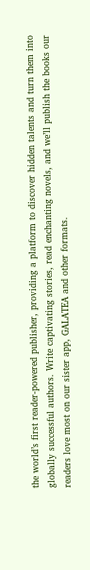the world’s first reader-powered publisher, providing a platform to discover hidden talents and turn them into globally successful authors. Write captivating stories, read enchanting novels, and we’ll publish the books our readers love most on our sister app, GALATEA and other formats.